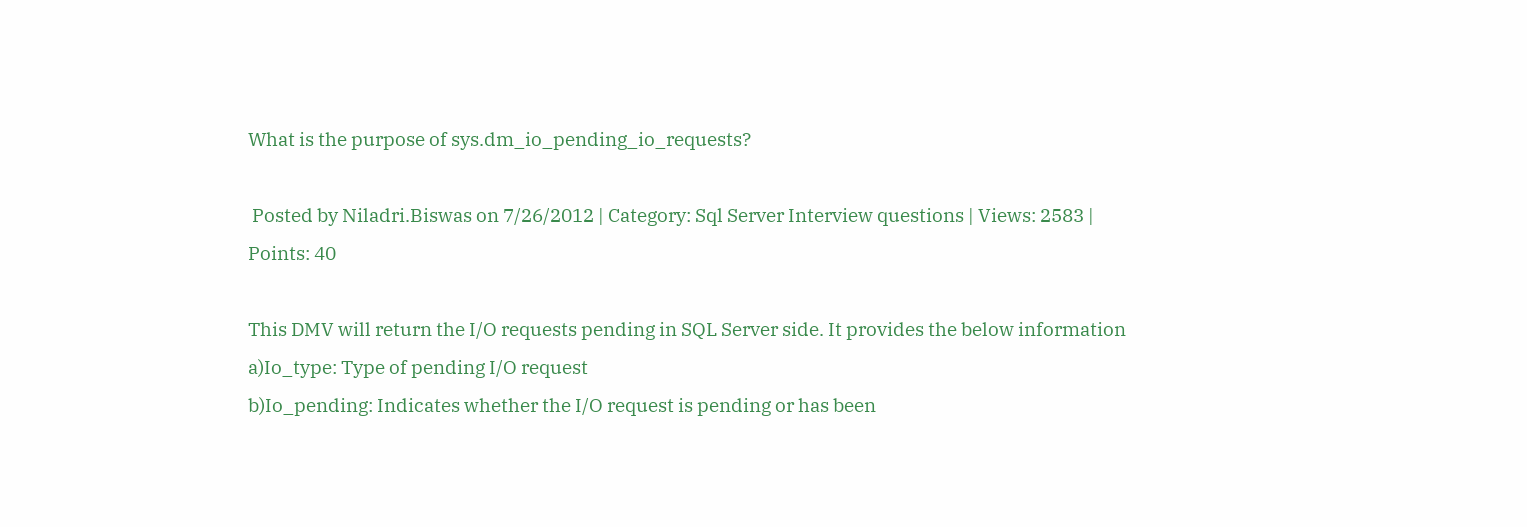What is the purpose of sys.dm_io_pending_io_requests?

 Posted by Niladri.Biswas on 7/26/2012 | Category: Sql Server Interview questions | Views: 2583 | Points: 40

This DMV will return the I/O requests pending in SQL Server side. It provides the below information
a)Io_type: Type of pending I/O request
b)Io_pending: Indicates whether the I/O request is pending or has been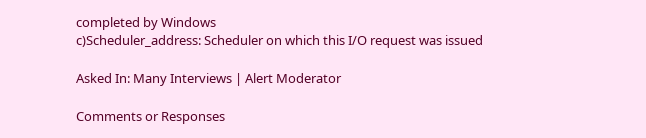completed by Windows
c)Scheduler_address: Scheduler on which this I/O request was issued

Asked In: Many Interviews | Alert Moderator

Comments or Responses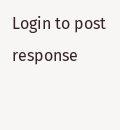Login to post response